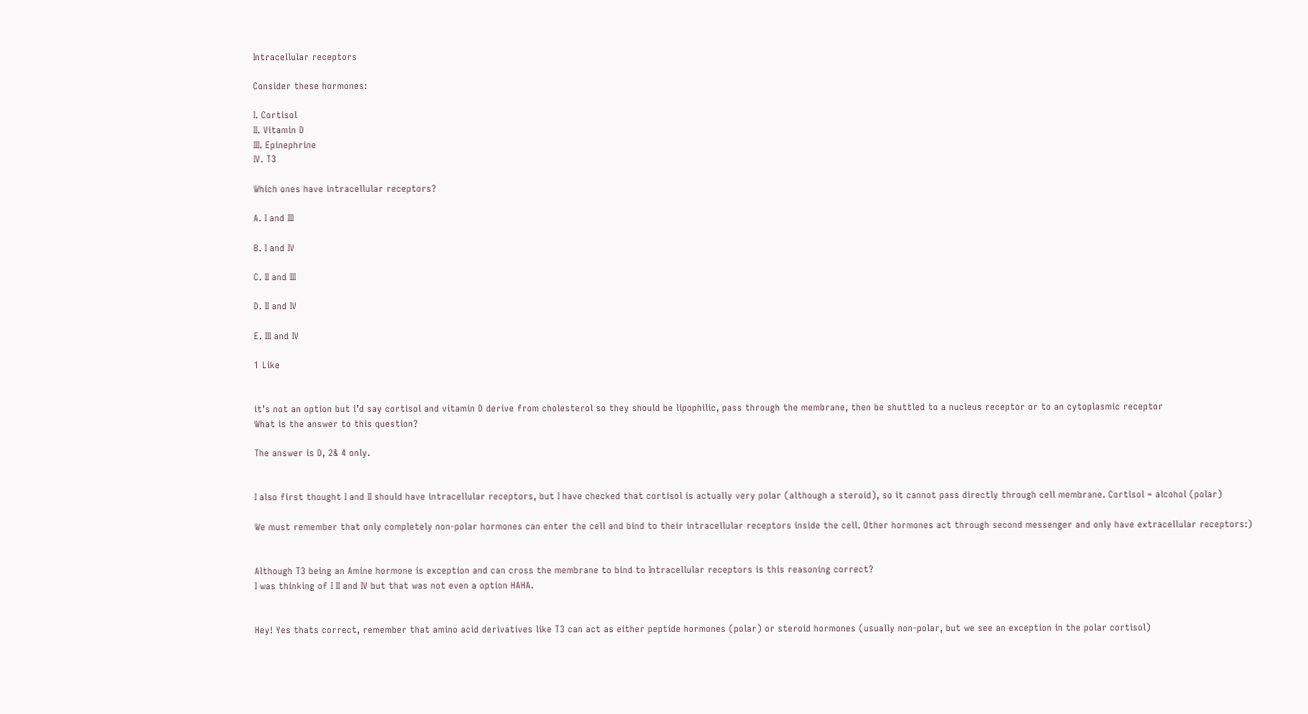Intracellular receptors

Consider these hormones:

I. Cortisol
II. Vitamin D
III. Epinephrine
IV. T3

Which ones have intracellular receptors?

A. I and III

B. I and IV

C. II and III

D. II and IV

E. III and IV

1 Like


it’s not an option but i’d say cortisol and vitamin D derive from cholesterol so they should be lipophilic, pass through the membrane, then be shuttled to a nucleus receptor or to an cytoplasmic receptor
What is the answer to this question?

The answer is D, 2& 4 only.


I also first thought I and II should have intracellular receptors, but I have checked that cortisol is actually very polar (although a steroid), so it cannot pass directly through cell membrane. Cortisol = alcohol (polar)

We must remember that only completely non-polar hormones can enter the cell and bind to their intracellular receptors inside the cell. Other hormones act through second messenger and only have extracellular receptors:)


Although T3 being an Amine hormone is exception and can cross the membrane to bind to Intracellular receptors is this reasoning correct?
I was thinking of I II and IV but that was not even a option HAHA.


Hey! Yes thats correct, remember that amino acid derivatives like T3 can act as either peptide hormones (polar) or steroid hormones (usually non-polar, but we see an exception in the polar cortisol)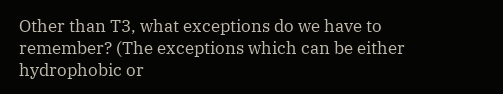Other than T3, what exceptions do we have to remember? (The exceptions which can be either hydrophobic or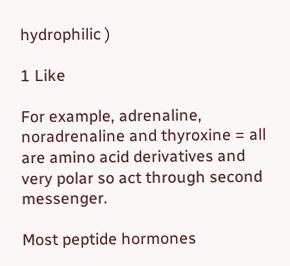hydrophilic )

1 Like

For example, adrenaline, noradrenaline and thyroxine = all are amino acid derivatives and very polar so act through second messenger.

Most peptide hormones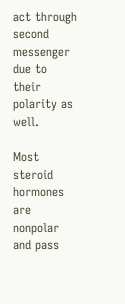act through second messenger due to their polarity as well.

Most steroid hormones are nonpolar and pass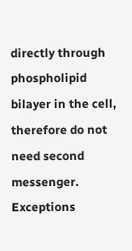directly through phospholipid bilayer in the cell, therefore do not need second messenger. Exceptions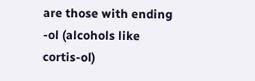are those with ending -ol (alcohols like cortis-ol)